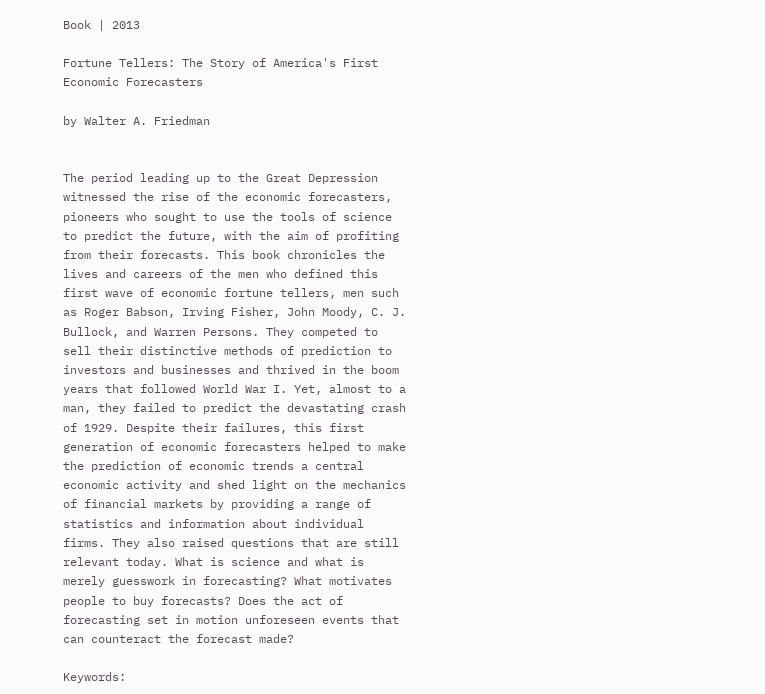Book | 2013

Fortune Tellers: The Story of America's First Economic Forecasters

by Walter A. Friedman


The period leading up to the Great Depression witnessed the rise of the economic forecasters, pioneers who sought to use the tools of science to predict the future, with the aim of profiting from their forecasts. This book chronicles the lives and careers of the men who defined this first wave of economic fortune tellers, men such as Roger Babson, Irving Fisher, John Moody, C. J. Bullock, and Warren Persons. They competed to sell their distinctive methods of prediction to investors and businesses and thrived in the boom years that followed World War I. Yet, almost to a man, they failed to predict the devastating crash of 1929. Despite their failures, this first generation of economic forecasters helped to make the prediction of economic trends a central economic activity and shed light on the mechanics of financial markets by providing a range of statistics and information about individual firms. They also raised questions that are still relevant today. What is science and what is merely guesswork in forecasting? What motivates people to buy forecasts? Does the act of forecasting set in motion unforeseen events that can counteract the forecast made?

Keywords: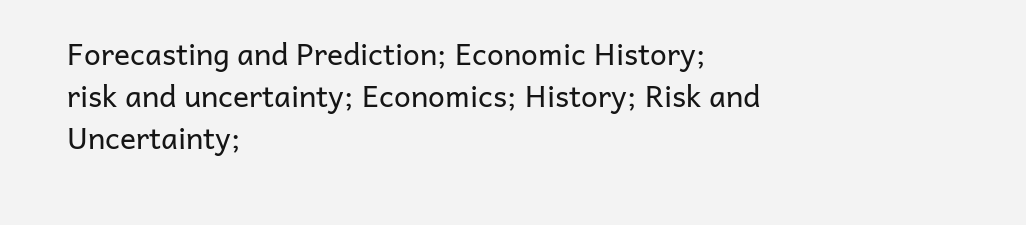Forecasting and Prediction; Economic History; risk and uncertainty; Economics; History; Risk and Uncertainty;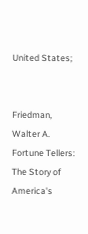United States;


Friedman, Walter A. Fortune Tellers: The Story of America's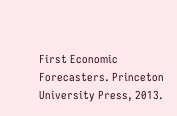First Economic Forecasters. Princeton University Press, 2013.